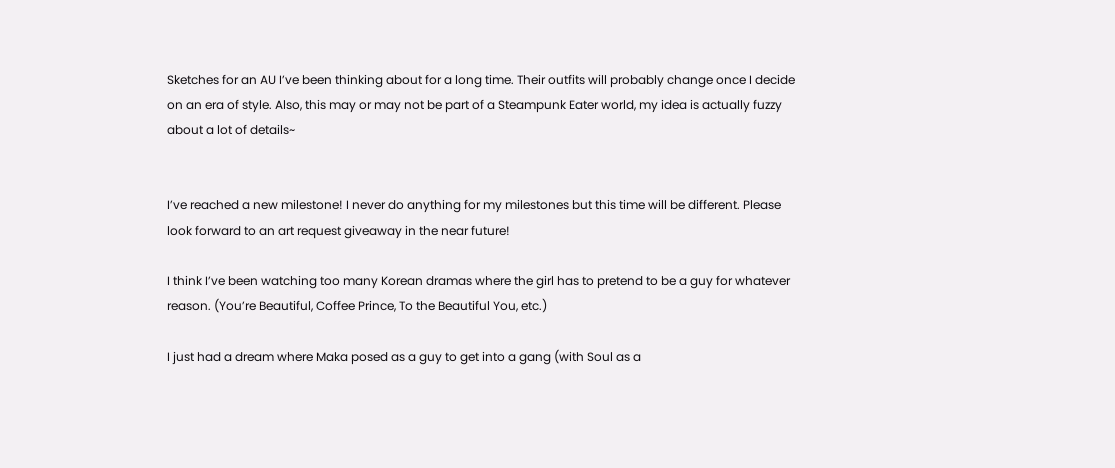Sketches for an AU I’ve been thinking about for a long time. Their outfits will probably change once I decide on an era of style. Also, this may or may not be part of a Steampunk Eater world, my idea is actually fuzzy about a lot of details~


I’ve reached a new milestone! I never do anything for my milestones but this time will be different. Please look forward to an art request giveaway in the near future!

I think I’ve been watching too many Korean dramas where the girl has to pretend to be a guy for whatever reason. (You’re Beautiful, Coffee Prince, To the Beautiful You, etc.)

I just had a dream where Maka posed as a guy to get into a gang (with Soul as a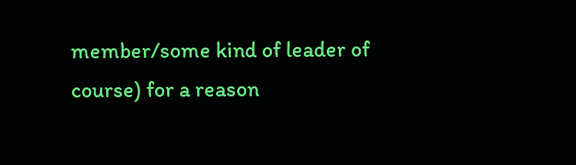member/some kind of leader of course) for a reason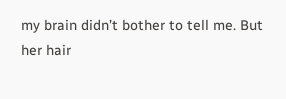my brain didn’t bother to tell me. But her hair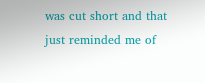was cut short and that just reminded me of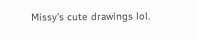Missy’s cute drawings lol.